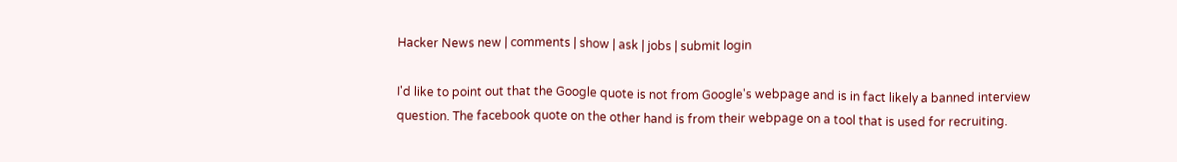Hacker News new | comments | show | ask | jobs | submit login

I'd like to point out that the Google quote is not from Google's webpage and is in fact likely a banned interview question. The facebook quote on the other hand is from their webpage on a tool that is used for recruiting.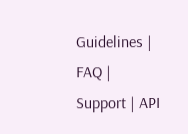Guidelines | FAQ | Support | API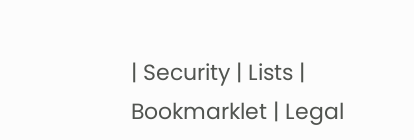| Security | Lists | Bookmarklet | Legal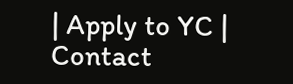| Apply to YC | Contact